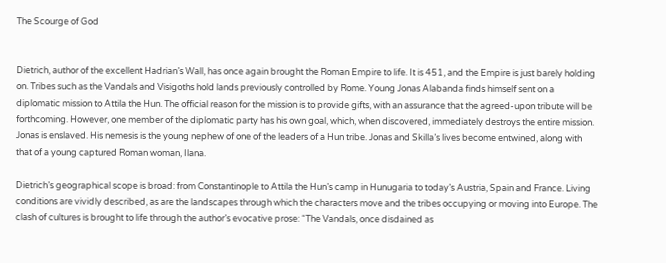The Scourge of God


Dietrich, author of the excellent Hadrian’s Wall, has once again brought the Roman Empire to life. It is 451, and the Empire is just barely holding on. Tribes such as the Vandals and Visigoths hold lands previously controlled by Rome. Young Jonas Alabanda finds himself sent on a diplomatic mission to Attila the Hun. The official reason for the mission is to provide gifts, with an assurance that the agreed-upon tribute will be forthcoming. However, one member of the diplomatic party has his own goal, which, when discovered, immediately destroys the entire mission. Jonas is enslaved. His nemesis is the young nephew of one of the leaders of a Hun tribe. Jonas and Skilla’s lives become entwined, along with that of a young captured Roman woman, Ilana.

Dietrich’s geographical scope is broad: from Constantinople to Attila the Hun’s camp in Hunugaria to today’s Austria, Spain and France. Living conditions are vividly described, as are the landscapes through which the characters move and the tribes occupying or moving into Europe. The clash of cultures is brought to life through the author’s evocative prose: “The Vandals, once disdained as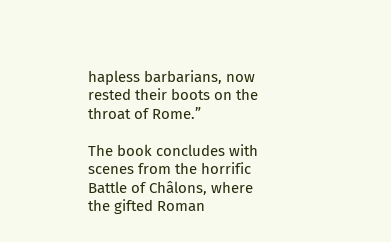hapless barbarians, now rested their boots on the throat of Rome.”

The book concludes with scenes from the horrific Battle of Châlons, where the gifted Roman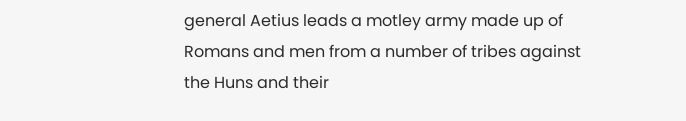general Aetius leads a motley army made up of Romans and men from a number of tribes against the Huns and their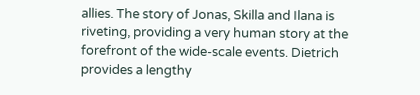allies. The story of Jonas, Skilla and Ilana is riveting, providing a very human story at the forefront of the wide-scale events. Dietrich provides a lengthy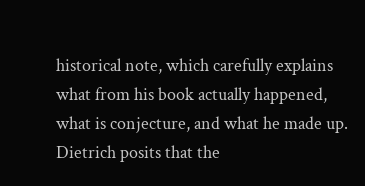historical note, which carefully explains what from his book actually happened, what is conjecture, and what he made up. Dietrich posits that the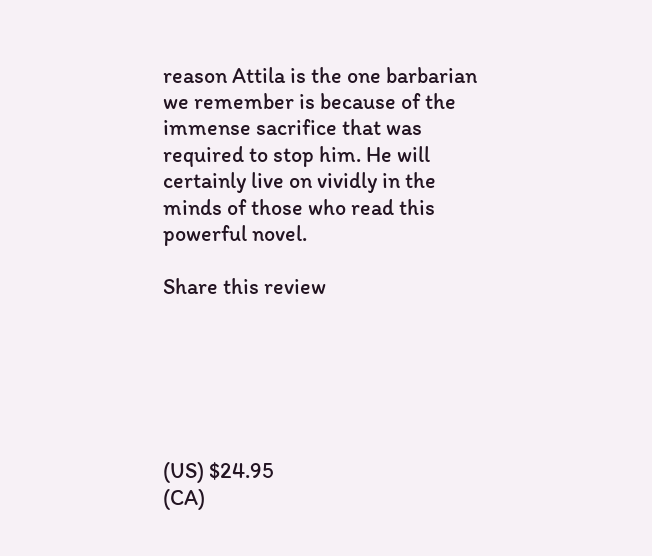reason Attila is the one barbarian we remember is because of the immense sacrifice that was required to stop him. He will certainly live on vividly in the minds of those who read this powerful novel.

Share this review






(US) $24.95
(CA)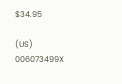$34.95

(US) 006073499X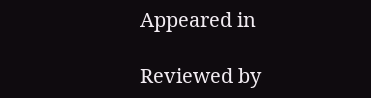Appeared in

Reviewed by